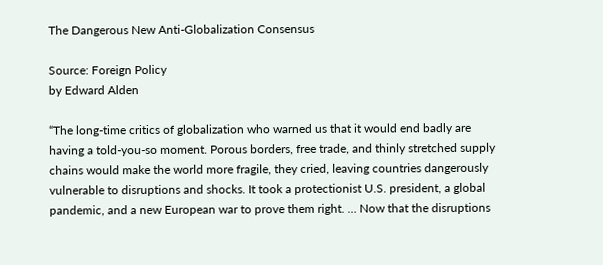The Dangerous New Anti-Globalization Consensus

Source: Foreign Policy
by Edward Alden

“The long-time critics of globalization who warned us that it would end badly are having a told-you-so moment. Porous borders, free trade, and thinly stretched supply chains would make the world more fragile, they cried, leaving countries dangerously vulnerable to disruptions and shocks. It took a protectionist U.S. president, a global pandemic, and a new European war to prove them right. … Now that the disruptions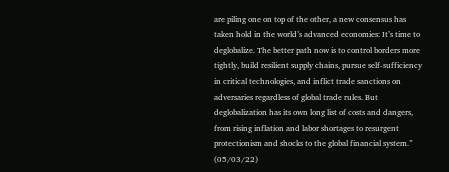are piling one on top of the other, a new consensus has taken hold in the world’s advanced economies: It’s time to deglobalize. The better path now is to control borders more tightly, build resilient supply chains, pursue self-sufficiency in critical technologies, and inflict trade sanctions on adversaries regardless of global trade rules. But deglobalization has its own long list of costs and dangers, from rising inflation and labor shortages to resurgent protectionism and shocks to the global financial system.” (05/03/22)